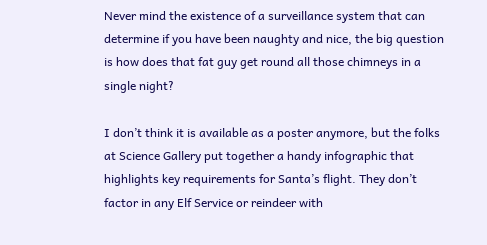Never mind the existence of a surveillance system that can determine if you have been naughty and nice, the big question is how does that fat guy get round all those chimneys in a single night?

I don’t think it is available as a poster anymore, but the folks at Science Gallery put together a handy infographic that highlights key requirements for Santa’s flight. They don’t factor in any Elf Service or reindeer with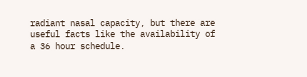radiant nasal capacity, but there are useful facts like the availability of a 36 hour schedule.